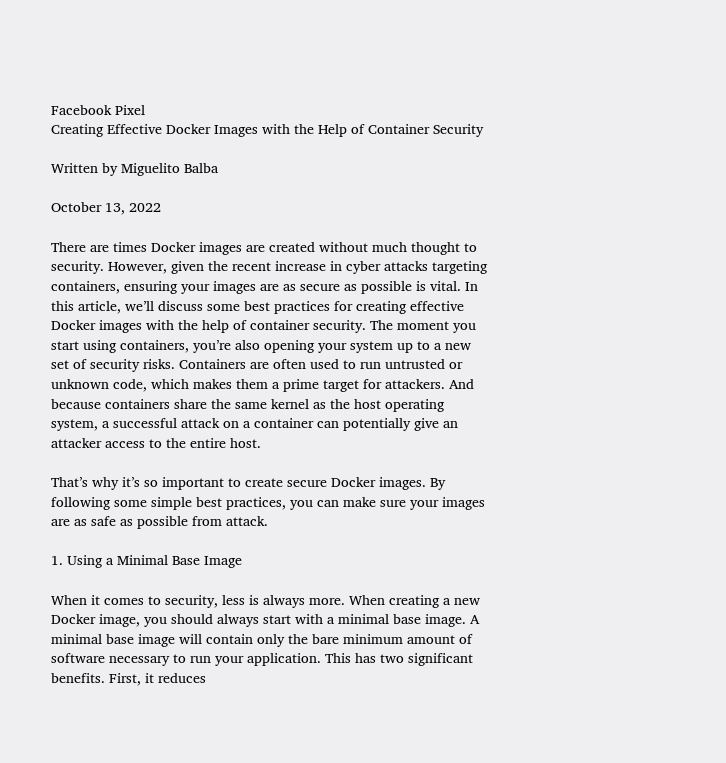Facebook Pixel
Creating Effective Docker Images with the Help of Container Security

Written by Miguelito Balba

October 13, 2022

There are times Docker images are created without much thought to security. However, given the recent increase in cyber attacks targeting containers, ensuring your images are as secure as possible is vital. In this article, we’ll discuss some best practices for creating effective Docker images with the help of container security. The moment you start using containers, you’re also opening your system up to a new set of security risks. Containers are often used to run untrusted or unknown code, which makes them a prime target for attackers. And because containers share the same kernel as the host operating system, a successful attack on a container can potentially give an attacker access to the entire host.

That’s why it’s so important to create secure Docker images. By following some simple best practices, you can make sure your images are as safe as possible from attack.

1. Using a Minimal Base Image

When it comes to security, less is always more. When creating a new Docker image, you should always start with a minimal base image. A minimal base image will contain only the bare minimum amount of software necessary to run your application. This has two significant benefits. First, it reduces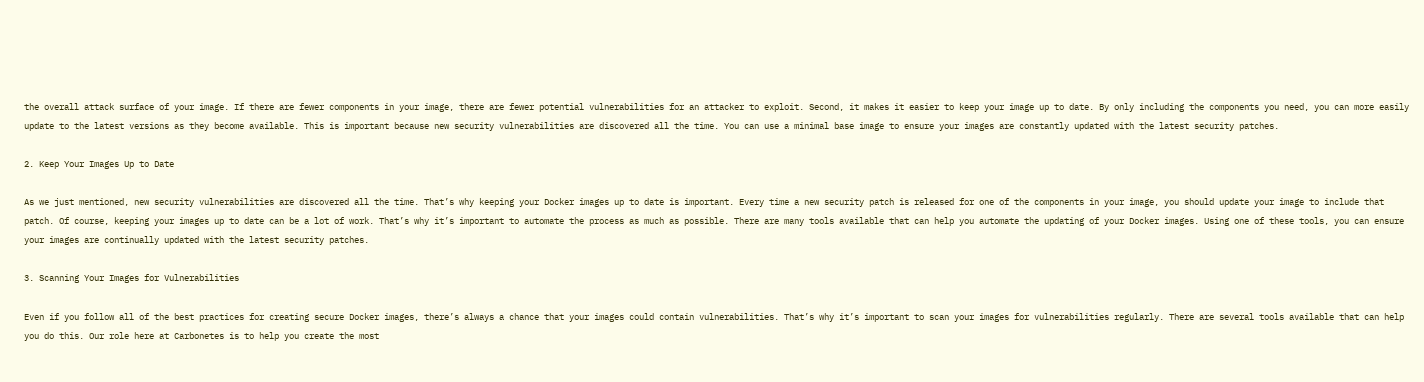the overall attack surface of your image. If there are fewer components in your image, there are fewer potential vulnerabilities for an attacker to exploit. Second, it makes it easier to keep your image up to date. By only including the components you need, you can more easily update to the latest versions as they become available. This is important because new security vulnerabilities are discovered all the time. You can use a minimal base image to ensure your images are constantly updated with the latest security patches.

2. Keep Your Images Up to Date

As we just mentioned, new security vulnerabilities are discovered all the time. That’s why keeping your Docker images up to date is important. Every time a new security patch is released for one of the components in your image, you should update your image to include that patch. Of course, keeping your images up to date can be a lot of work. That’s why it’s important to automate the process as much as possible. There are many tools available that can help you automate the updating of your Docker images. Using one of these tools, you can ensure your images are continually updated with the latest security patches.

3. Scanning Your Images for Vulnerabilities

Even if you follow all of the best practices for creating secure Docker images, there’s always a chance that your images could contain vulnerabilities. That’s why it’s important to scan your images for vulnerabilities regularly. There are several tools available that can help you do this. Our role here at Carbonetes is to help you create the most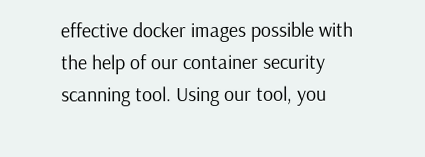effective docker images possible with the help of our container security scanning tool. Using our tool, you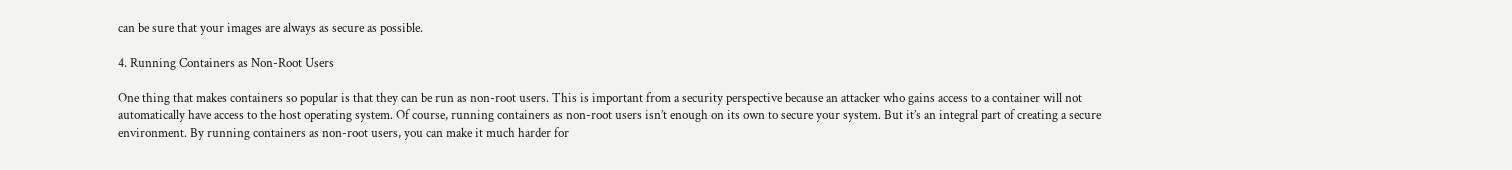can be sure that your images are always as secure as possible.

4. Running Containers as Non-Root Users

One thing that makes containers so popular is that they can be run as non-root users. This is important from a security perspective because an attacker who gains access to a container will not automatically have access to the host operating system. Of course, running containers as non-root users isn’t enough on its own to secure your system. But it’s an integral part of creating a secure environment. By running containers as non-root users, you can make it much harder for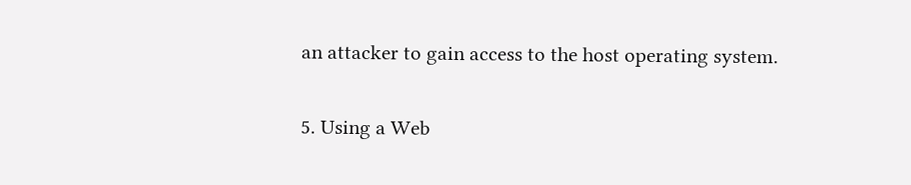an attacker to gain access to the host operating system.

5. Using a Web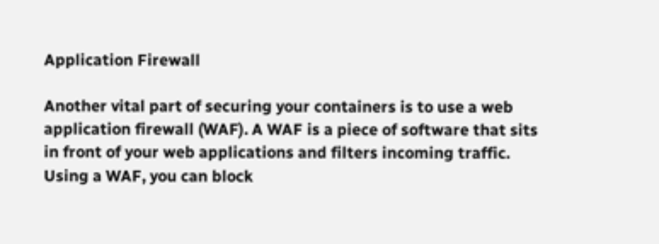Application Firewall

Another vital part of securing your containers is to use a web application firewall (WAF). A WAF is a piece of software that sits in front of your web applications and filters incoming traffic. Using a WAF, you can block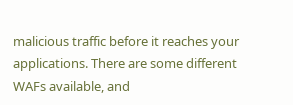malicious traffic before it reaches your applications. There are some different WAFs available, and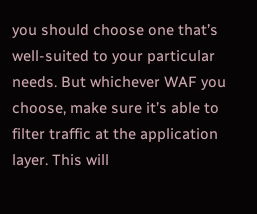you should choose one that’s well-suited to your particular needs. But whichever WAF you choose, make sure it’s able to filter traffic at the application layer. This will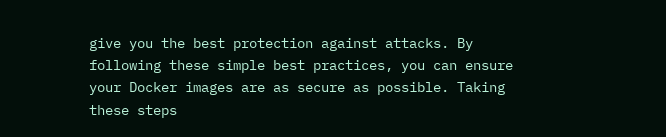give you the best protection against attacks. By following these simple best practices, you can ensure your Docker images are as secure as possible. Taking these steps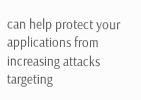can help protect your applications from increasing attacks targeting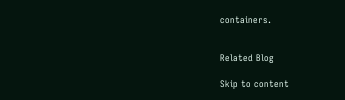containers.


Related Blog

Skip to content